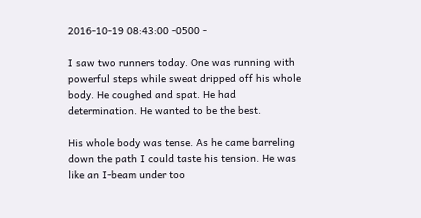2016-10-19 08:43:00 -0500 -

I saw two runners today. One was running with powerful steps while sweat dripped off his whole body. He coughed and spat. He had determination. He wanted to be the best.

His whole body was tense. As he came barreling down the path I could taste his tension. He was like an I-beam under too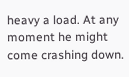heavy a load. At any moment he might come crashing down.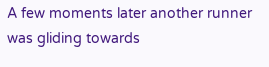A few moments later another runner was gliding towards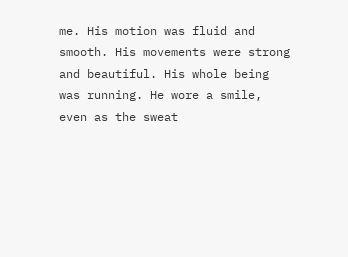me. His motion was fluid and smooth. His movements were strong and beautiful. His whole being was running. He wore a smile, even as the sweat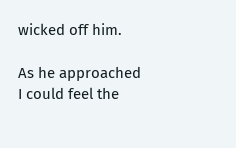wicked off him.

As he approached I could feel the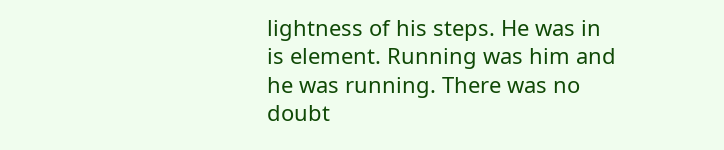lightness of his steps. He was in is element. Running was him and he was running. There was no doubt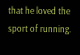that he loved the sport of running.